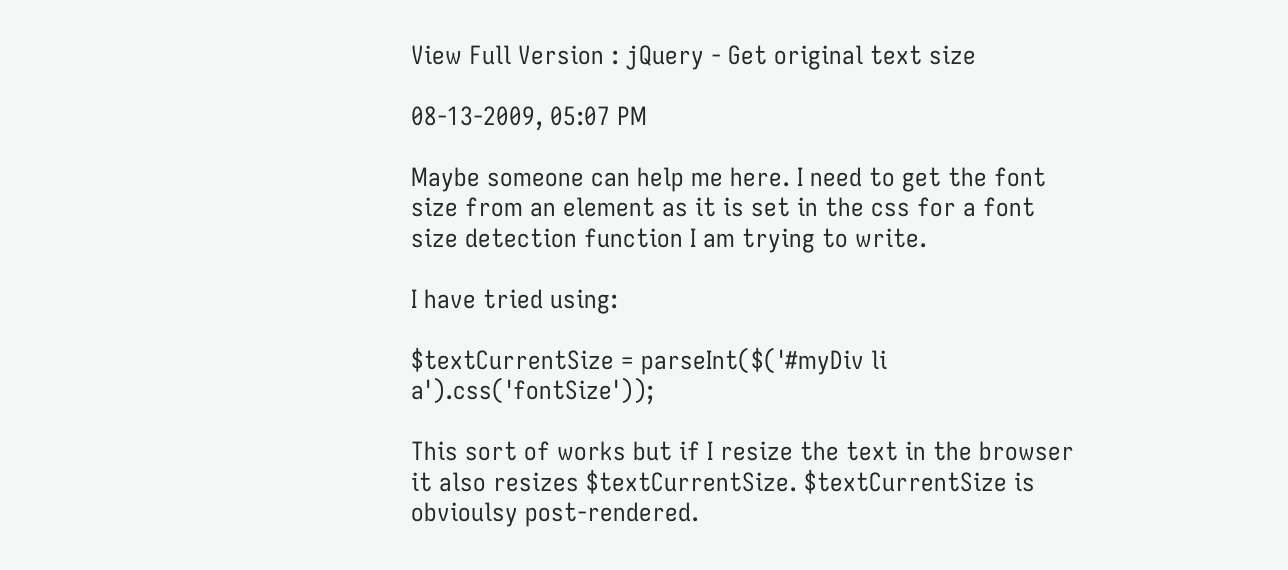View Full Version : jQuery - Get original text size

08-13-2009, 05:07 PM

Maybe someone can help me here. I need to get the font size from an element as it is set in the css for a font size detection function I am trying to write.

I have tried using:

$textCurrentSize = parseInt($('#myDiv li a').css('fontSize'));

This sort of works but if I resize the text in the browser it also resizes $textCurrentSize. $textCurrentSize is obvioulsy post-rendered.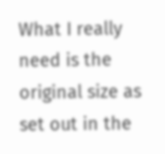What I really need is the original size as set out in the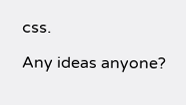css.

Any ideas anyone?